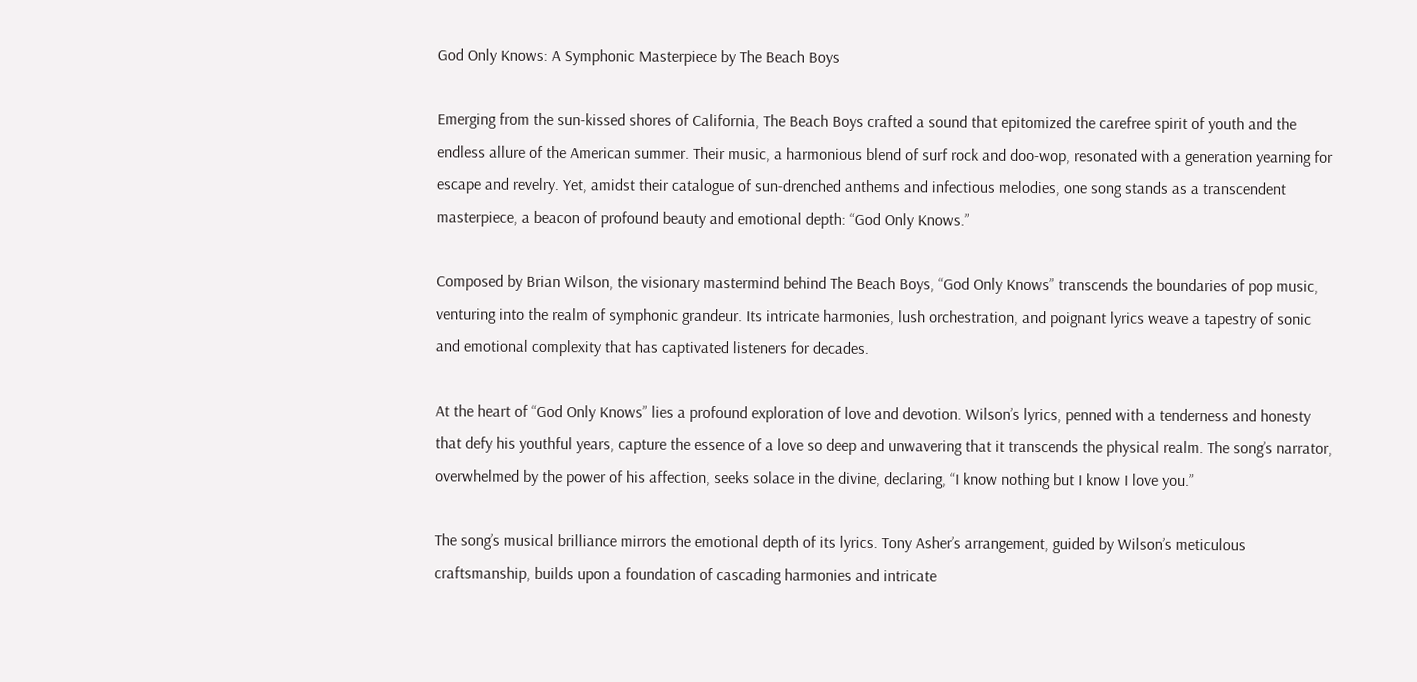God Only Knows: A Symphonic Masterpiece by The Beach Boys

Emerging from the sun-kissed shores of California, The Beach Boys crafted a sound that epitomized the carefree spirit of youth and the endless allure of the American summer. Their music, a harmonious blend of surf rock and doo-wop, resonated with a generation yearning for escape and revelry. Yet, amidst their catalogue of sun-drenched anthems and infectious melodies, one song stands as a transcendent masterpiece, a beacon of profound beauty and emotional depth: “God Only Knows.”

Composed by Brian Wilson, the visionary mastermind behind The Beach Boys, “God Only Knows” transcends the boundaries of pop music, venturing into the realm of symphonic grandeur. Its intricate harmonies, lush orchestration, and poignant lyrics weave a tapestry of sonic and emotional complexity that has captivated listeners for decades.

At the heart of “God Only Knows” lies a profound exploration of love and devotion. Wilson’s lyrics, penned with a tenderness and honesty that defy his youthful years, capture the essence of a love so deep and unwavering that it transcends the physical realm. The song’s narrator, overwhelmed by the power of his affection, seeks solace in the divine, declaring, “I know nothing but I know I love you.”

The song’s musical brilliance mirrors the emotional depth of its lyrics. Tony Asher’s arrangement, guided by Wilson’s meticulous craftsmanship, builds upon a foundation of cascading harmonies and intricate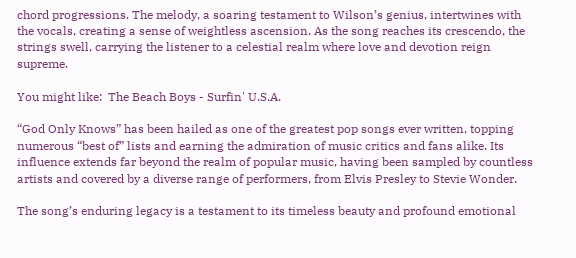chord progressions. The melody, a soaring testament to Wilson’s genius, intertwines with the vocals, creating a sense of weightless ascension. As the song reaches its crescendo, the strings swell, carrying the listener to a celestial realm where love and devotion reign supreme.

You might like:  The Beach Boys - Surfin' U.S.A.

“God Only Knows” has been hailed as one of the greatest pop songs ever written, topping numerous “best of” lists and earning the admiration of music critics and fans alike. Its influence extends far beyond the realm of popular music, having been sampled by countless artists and covered by a diverse range of performers, from Elvis Presley to Stevie Wonder.

The song’s enduring legacy is a testament to its timeless beauty and profound emotional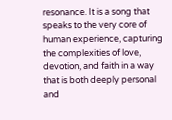resonance. It is a song that speaks to the very core of human experience, capturing the complexities of love, devotion, and faith in a way that is both deeply personal and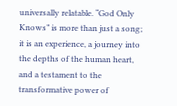universally relatable. “God Only Knows” is more than just a song; it is an experience, a journey into the depths of the human heart, and a testament to the transformative power of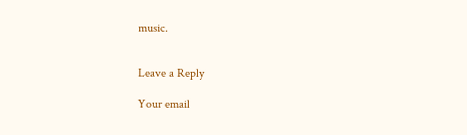music.


Leave a Reply

Your email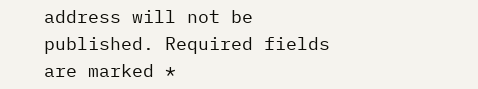address will not be published. Required fields are marked *